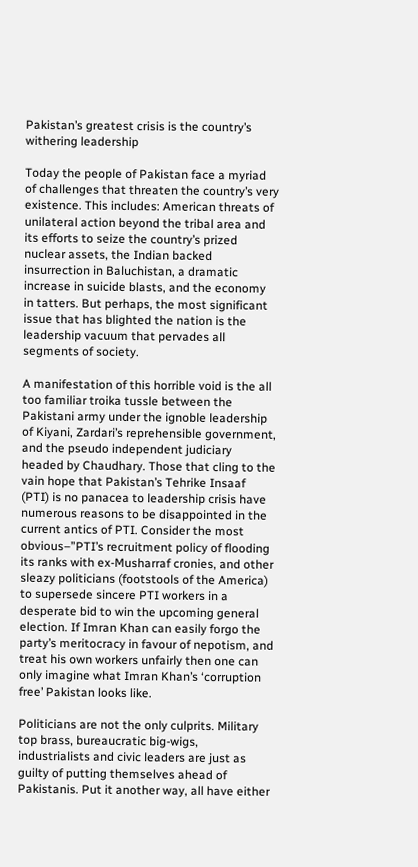Pakistan’s greatest crisis is the country’s withering leadership

Today the people of Pakistan face a myriad of challenges that threaten the country’s very existence. This includes: American threats of unilateral action beyond the tribal area and its efforts to seize the country’s prized nuclear assets, the Indian backed insurrection in Baluchistan, a dramatic increase in suicide blasts, and the economy in tatters. But perhaps, the most significant issue that has blighted the nation is the leadership vacuum that pervades all segments of society.

A manifestation of this horrible void is the all too familiar troika tussle between the Pakistani army under the ignoble leadership of Kiyani, Zardari’s reprehensible government, and the pseudo independent judiciary headed by Chaudhary. Those that cling to the vain hope that Pakistan’s Tehrike Insaaf (PTI) is no panacea to leadership crisis have numerous reasons to be disappointed in the current antics of PTI. Consider the most obvious–”PTI’s recruitment policy of flooding its ranks with ex-Musharraf cronies, and other sleazy politicians (footstools of the America) to supersede sincere PTI workers in a desperate bid to win the upcoming general election. If Imran Khan can easily forgo the party’s meritocracy in favour of nepotism, and treat his own workers unfairly then one can only imagine what Imran Khan’s ‘corruption free’ Pakistan looks like.

Politicians are not the only culprits. Military top brass, bureaucratic big-wigs, industrialists and civic leaders are just as guilty of putting themselves ahead of Pakistanis. Put it another way, all have either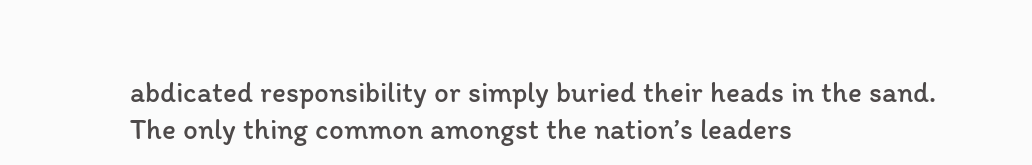abdicated responsibility or simply buried their heads in the sand. The only thing common amongst the nation’s leaders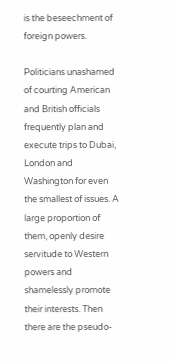is the beseechment of foreign powers.

Politicians unashamed of courting American and British officials frequently plan and execute trips to Dubai, London and Washington for even the smallest of issues. A large proportion of them, openly desire servitude to Western powers and shamelessly promote their interests. Then there are the pseudo-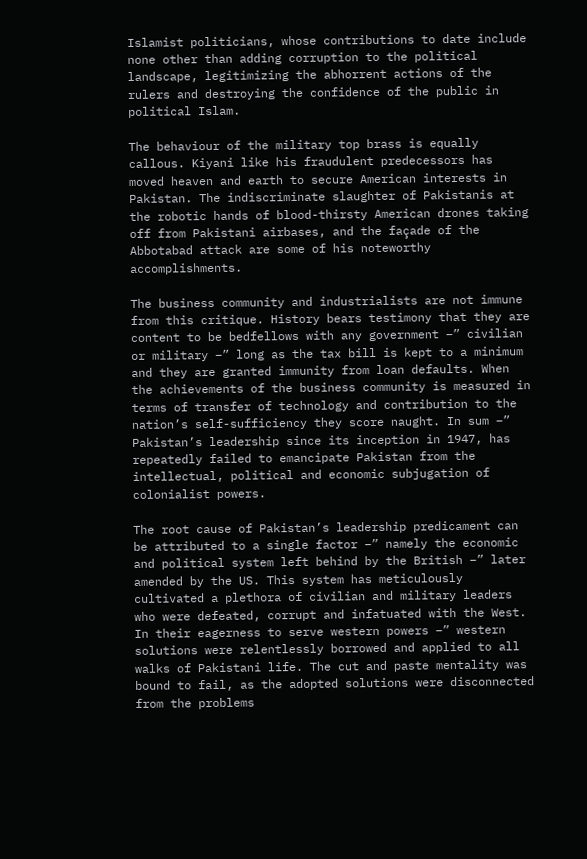Islamist politicians, whose contributions to date include none other than adding corruption to the political landscape, legitimizing the abhorrent actions of the rulers and destroying the confidence of the public in political Islam.

The behaviour of the military top brass is equally callous. Kiyani like his fraudulent predecessors has moved heaven and earth to secure American interests in Pakistan. The indiscriminate slaughter of Pakistanis at the robotic hands of blood-thirsty American drones taking off from Pakistani airbases, and the façade of the Abbotabad attack are some of his noteworthy accomplishments.

The business community and industrialists are not immune from this critique. History bears testimony that they are content to be bedfellows with any government –” civilian or military –” long as the tax bill is kept to a minimum and they are granted immunity from loan defaults. When the achievements of the business community is measured in terms of transfer of technology and contribution to the nation’s self-sufficiency they score naught. In sum –” Pakistan’s leadership since its inception in 1947, has repeatedly failed to emancipate Pakistan from the intellectual, political and economic subjugation of colonialist powers.

The root cause of Pakistan’s leadership predicament can be attributed to a single factor –” namely the economic and political system left behind by the British –” later amended by the US. This system has meticulously cultivated a plethora of civilian and military leaders who were defeated, corrupt and infatuated with the West. In their eagerness to serve western powers –” western solutions were relentlessly borrowed and applied to all walks of Pakistani life. The cut and paste mentality was bound to fail, as the adopted solutions were disconnected from the problems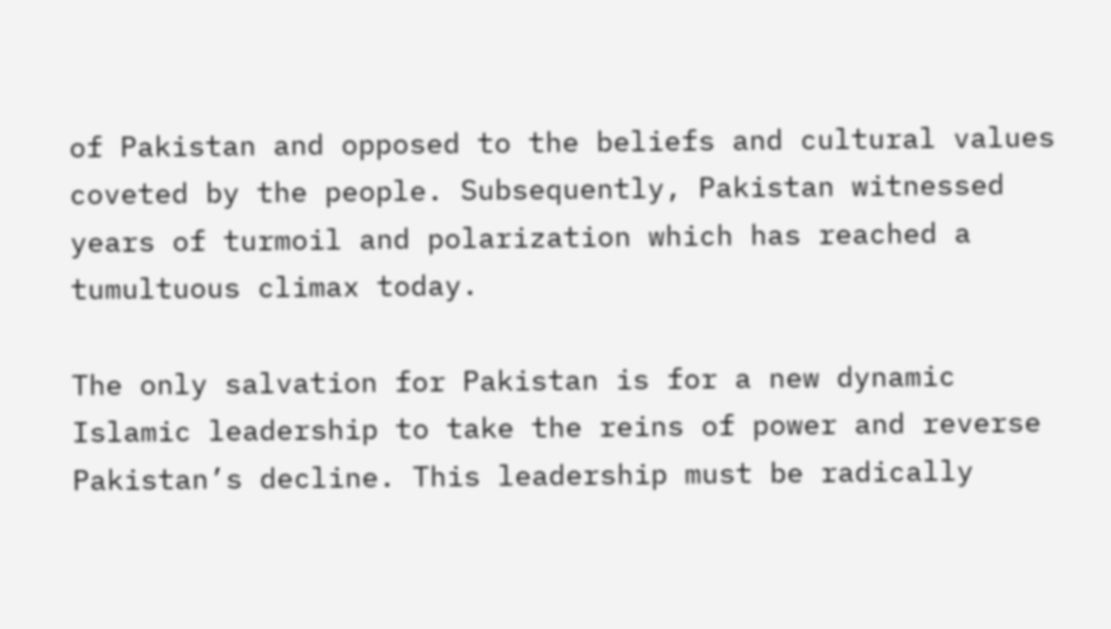of Pakistan and opposed to the beliefs and cultural values coveted by the people. Subsequently, Pakistan witnessed years of turmoil and polarization which has reached a tumultuous climax today.

The only salvation for Pakistan is for a new dynamic Islamic leadership to take the reins of power and reverse Pakistan’s decline. This leadership must be radically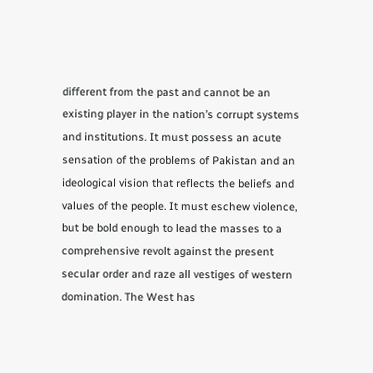different from the past and cannot be an existing player in the nation’s corrupt systems and institutions. It must possess an acute sensation of the problems of Pakistan and an ideological vision that reflects the beliefs and values of the people. It must eschew violence, but be bold enough to lead the masses to a comprehensive revolt against the present secular order and raze all vestiges of western domination. The West has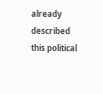already described this political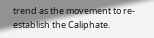trend as the movement to re-establish the Caliphate.